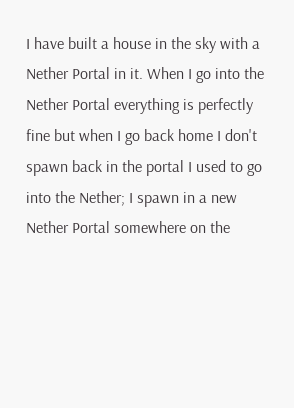I have built a house in the sky with a Nether Portal in it. When I go into the Nether Portal everything is perfectly fine but when I go back home I don't spawn back in the portal I used to go into the Nether; I spawn in a new Nether Portal somewhere on the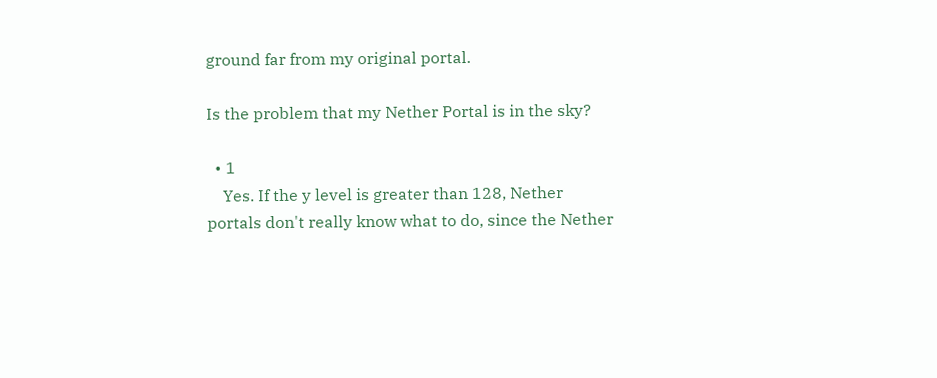ground far from my original portal.

Is the problem that my Nether Portal is in the sky?

  • 1
    Yes. If the y level is greater than 128, Nether portals don't really know what to do, since the Nether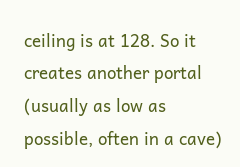ceiling is at 128. So it creates another portal (usually as low as possible, often in a cave)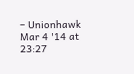– Unionhawk Mar 4 '14 at 23:27